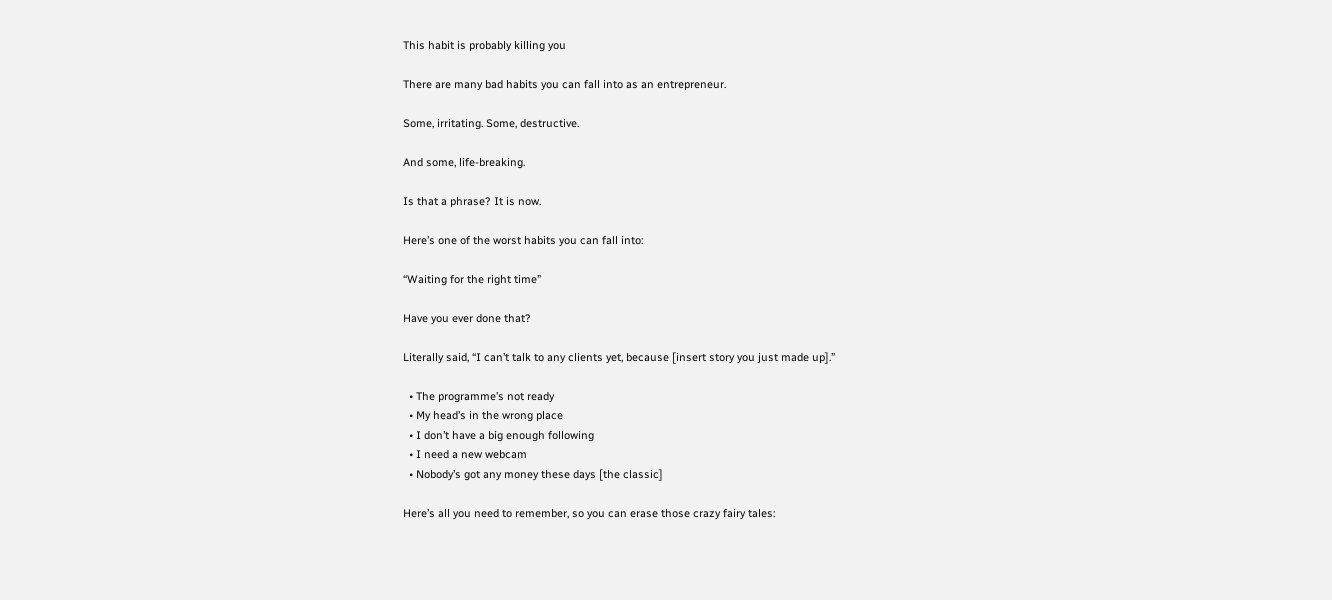This habit is probably killing you

There are many bad habits you can fall into as an entrepreneur.

Some, irritating. Some, destructive.

And some, life-breaking.

Is that a phrase? It is now.

Here’s one of the worst habits you can fall into:

“Waiting for the right time”

Have you ever done that?

Literally said, “I can’t talk to any clients yet, because [insert story you just made up].”

  • The programme’s not ready
  • My head’s in the wrong place
  • I don’t have a big enough following
  • I need a new webcam
  • Nobody’s got any money these days [the classic]

Here’s all you need to remember, so you can erase those crazy fairy tales: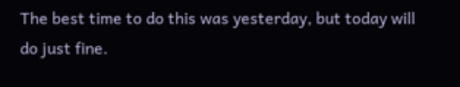The best time to do this was yesterday, but today will do just fine.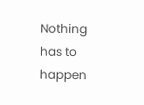Nothing has to happen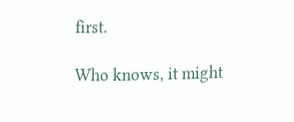first.

Who knows, it might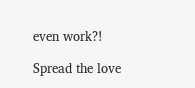even work?!

Spread the love